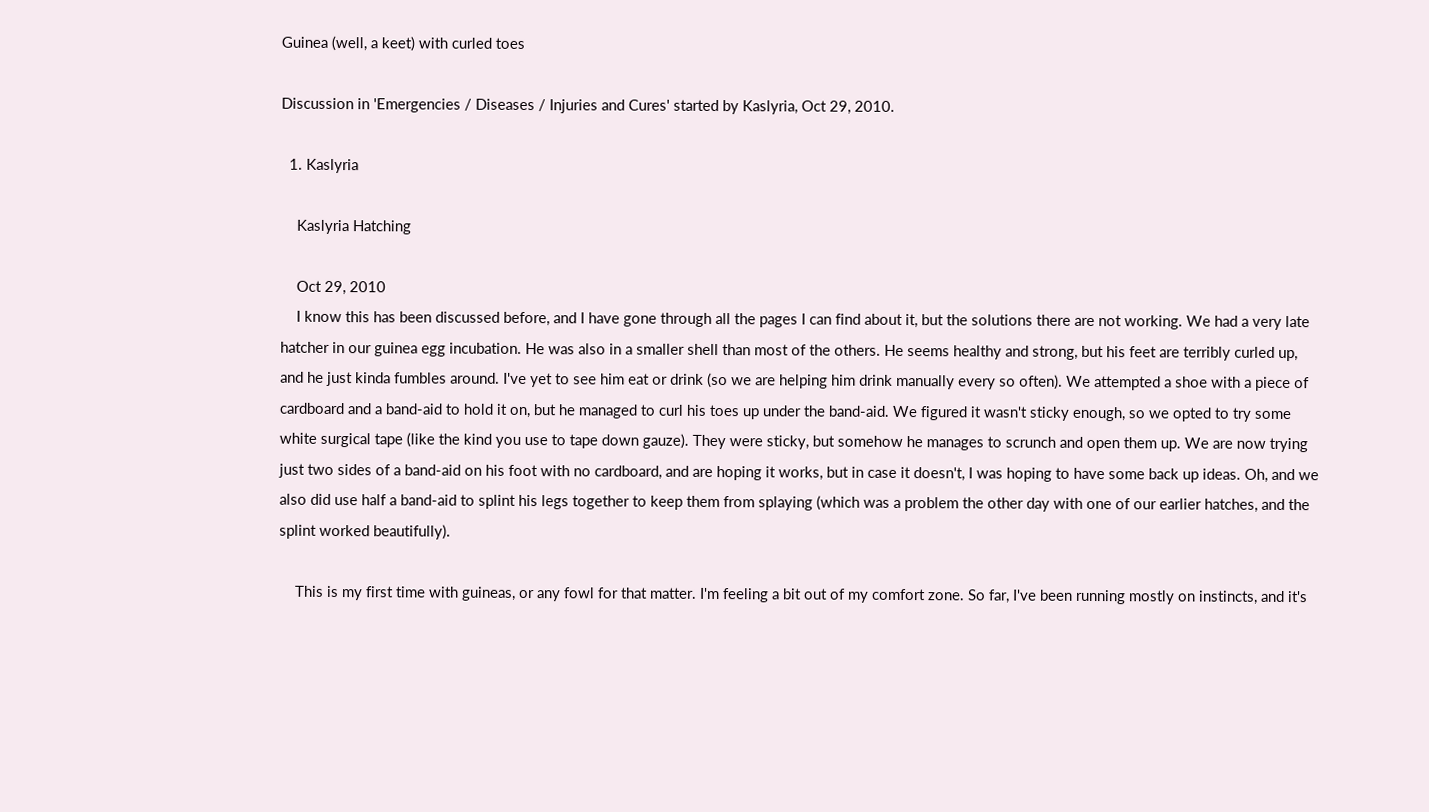Guinea (well, a keet) with curled toes

Discussion in 'Emergencies / Diseases / Injuries and Cures' started by Kaslyria, Oct 29, 2010.

  1. Kaslyria

    Kaslyria Hatching

    Oct 29, 2010
    I know this has been discussed before, and I have gone through all the pages I can find about it, but the solutions there are not working. We had a very late hatcher in our guinea egg incubation. He was also in a smaller shell than most of the others. He seems healthy and strong, but his feet are terribly curled up, and he just kinda fumbles around. I've yet to see him eat or drink (so we are helping him drink manually every so often). We attempted a shoe with a piece of cardboard and a band-aid to hold it on, but he managed to curl his toes up under the band-aid. We figured it wasn't sticky enough, so we opted to try some white surgical tape (like the kind you use to tape down gauze). They were sticky, but somehow he manages to scrunch and open them up. We are now trying just two sides of a band-aid on his foot with no cardboard, and are hoping it works, but in case it doesn't, I was hoping to have some back up ideas. Oh, and we also did use half a band-aid to splint his legs together to keep them from splaying (which was a problem the other day with one of our earlier hatches, and the splint worked beautifully).

    This is my first time with guineas, or any fowl for that matter. I'm feeling a bit out of my comfort zone. So far, I've been running mostly on instincts, and it's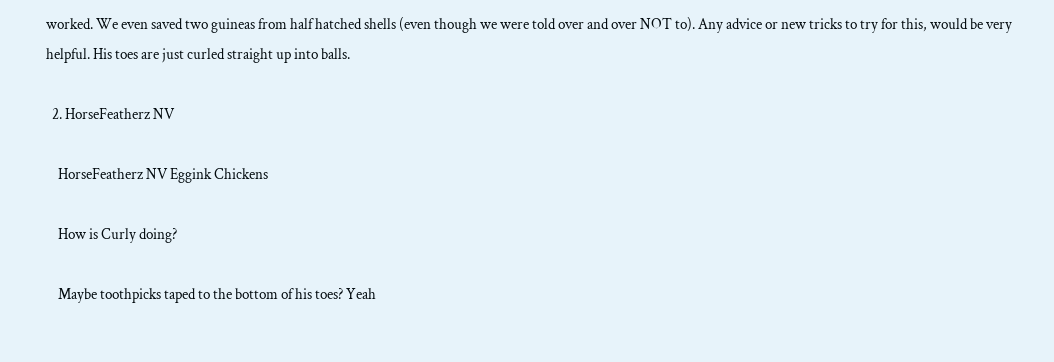worked. We even saved two guineas from half hatched shells (even though we were told over and over NOT to). Any advice or new tricks to try for this, would be very helpful. His toes are just curled straight up into balls.

  2. HorseFeatherz NV

    HorseFeatherz NV Eggink Chickens

    How is Curly doing?

    Maybe toothpicks taped to the bottom of his toes? Yeah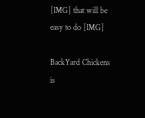[IMG] that will be easy to do [IMG]

BackYard Chickens is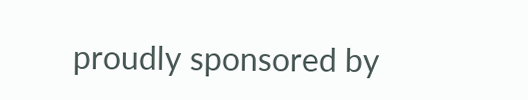proudly sponsored by